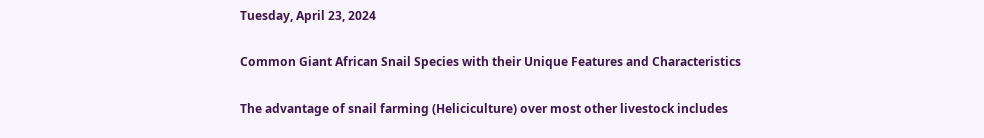Tuesday, April 23, 2024

Common Giant African Snail Species with their Unique Features and Characteristics

The advantage of snail farming (Heliciculture) over most other livestock includes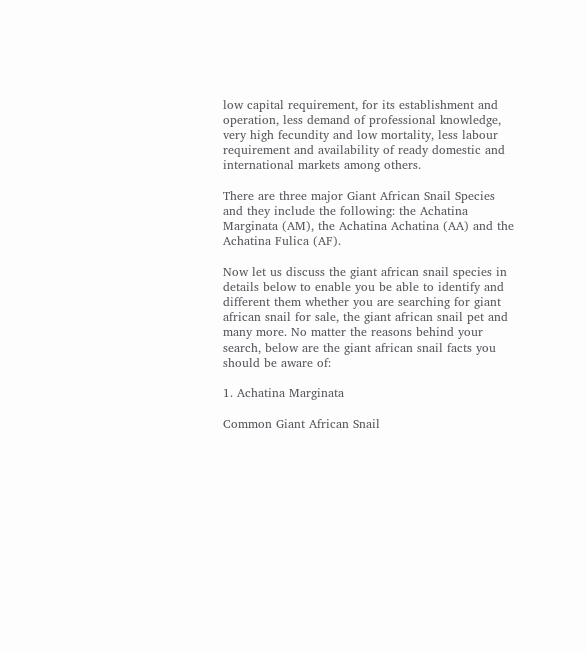low capital requirement, for its establishment and operation, less demand of professional knowledge, very high fecundity and low mortality, less labour requirement and availability of ready domestic and international markets among others.

There are three major Giant African Snail Species and they include the following: the Achatina Marginata (AM), the Achatina Achatina (AA) and the Achatina Fulica (AF).

Now let us discuss the giant african snail species in details below to enable you be able to identify and different them whether you are searching for giant african snail for sale, the giant african snail pet and many more. No matter the reasons behind your search, below are the giant african snail facts you should be aware of:

1. Achatina Marginata

Common Giant African Snail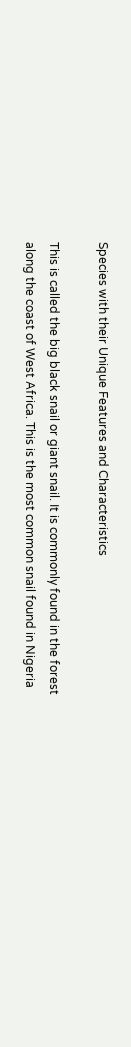Species with their Unique Features and Characteristics

This is called the big black snail or giant snail. It is commonly found in the forest along the coast of West Africa. This is the most common snail found in Nigeria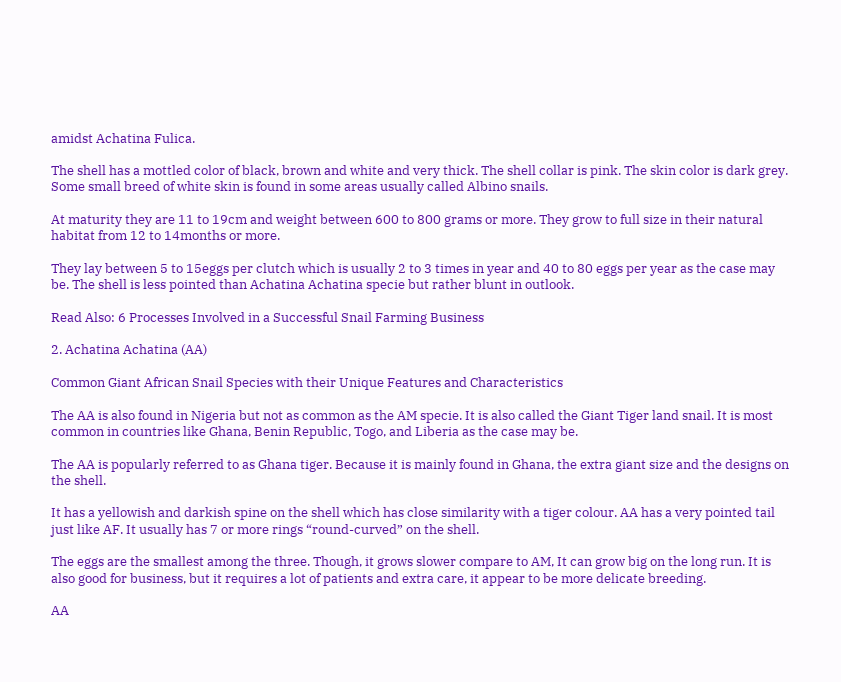amidst Achatina Fulica.

The shell has a mottled color of black, brown and white and very thick. The shell collar is pink. The skin color is dark grey. Some small breed of white skin is found in some areas usually called Albino snails.

At maturity they are 11 to 19cm and weight between 600 to 800 grams or more. They grow to full size in their natural habitat from 12 to 14months or more.

They lay between 5 to 15eggs per clutch which is usually 2 to 3 times in year and 40 to 80 eggs per year as the case may be. The shell is less pointed than Achatina Achatina specie but rather blunt in outlook.

Read Also: 6 Processes Involved in a Successful Snail Farming Business

2. Achatina Achatina (AA)

Common Giant African Snail Species with their Unique Features and Characteristics

The AA is also found in Nigeria but not as common as the AM specie. It is also called the Giant Tiger land snail. It is most common in countries like Ghana, Benin Republic, Togo, and Liberia as the case may be.

The AA is popularly referred to as Ghana tiger. Because it is mainly found in Ghana, the extra giant size and the designs on the shell.

It has a yellowish and darkish spine on the shell which has close similarity with a tiger colour. AA has a very pointed tail just like AF. It usually has 7 or more rings “round-curved” on the shell.

The eggs are the smallest among the three. Though, it grows slower compare to AM, It can grow big on the long run. It is also good for business, but it requires a lot of patients and extra care, it appear to be more delicate breeding.

AA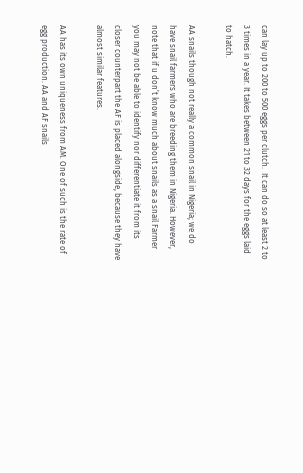can lay up to 200 to 500 eggs per clutch.  It can do so at least 2 to 3 times in a year. It takes between 21 to 32 days for the eggs laid to hatch.

AA snails though not really a common snail in Nigeria; we do have snail farmers who are breeding them in Nigeria. However, note that if u don’t know much about snails as a snail Farmer you may not be able to identify nor differentiate it from its closer counterpart the AF is placed alongside, because they have almost similar features.

AA has its own uniqueness from AM. One of such is the rate of egg production. AA and AF snails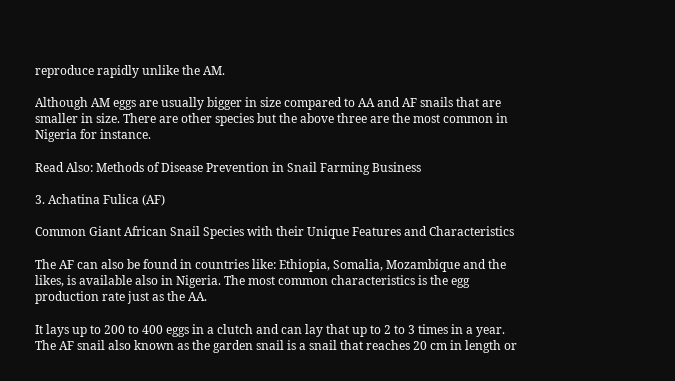reproduce rapidly unlike the AM.

Although AM eggs are usually bigger in size compared to AA and AF snails that are smaller in size. There are other species but the above three are the most common in Nigeria for instance.

Read Also: Methods of Disease Prevention in Snail Farming Business

3. Achatina Fulica (AF)

Common Giant African Snail Species with their Unique Features and Characteristics

The AF can also be found in countries like: Ethiopia, Somalia, Mozambique and the likes, is available also in Nigeria. The most common characteristics is the egg production rate just as the AA.

It lays up to 200 to 400 eggs in a clutch and can lay that up to 2 to 3 times in a year. The AF snail also known as the garden snail is a snail that reaches 20 cm in length or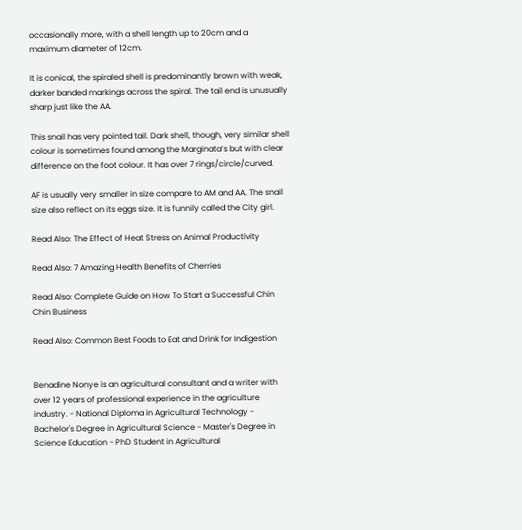occasionally more, with a shell length up to 20cm and a maximum diameter of 12cm.

It is conical, the spiraled shell is predominantly brown with weak, darker banded markings across the spiral. The tail end is unusually sharp just like the AA.

This snail has very pointed tail. Dark shell, though, very similar shell colour is sometimes found among the Marginata’s but with clear difference on the foot colour. It has over 7 rings/circle/curved.

AF is usually very smaller in size compare to AM and AA. The snail size also reflect on its eggs size. It is funnily called the City girl.

Read Also: The Effect of Heat Stress on Animal Productivity

Read Also: 7 Amazing Health Benefits of Cherries

Read Also: Complete Guide on How To Start a Successful Chin Chin Business

Read Also: Common Best Foods to Eat and Drink for Indigestion


Benadine Nonye is an agricultural consultant and a writer with over 12 years of professional experience in the agriculture industry. - National Diploma in Agricultural Technology - Bachelor's Degree in Agricultural Science - Master's Degree in Science Education - PhD Student in Agricultural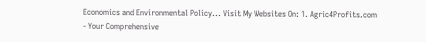Economics and Environmental Policy... Visit My Websites On: 1. Agric4Profits.com - Your Comprehensive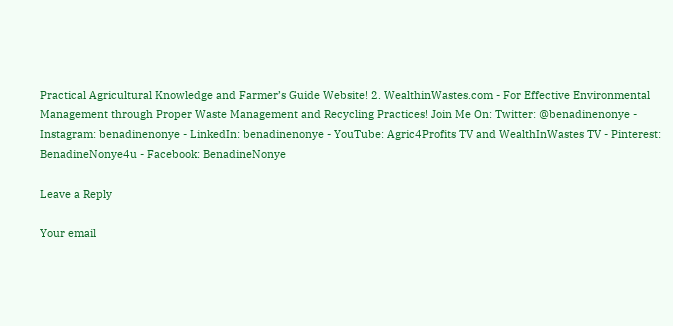Practical Agricultural Knowledge and Farmer’s Guide Website! 2. WealthinWastes.com - For Effective Environmental Management through Proper Waste Management and Recycling Practices! Join Me On: Twitter: @benadinenonye - Instagram: benadinenonye - LinkedIn: benadinenonye - YouTube: Agric4Profits TV and WealthInWastes TV - Pinterest: BenadineNonye4u - Facebook: BenadineNonye

Leave a Reply

Your email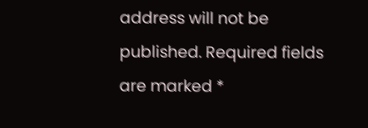address will not be published. Required fields are marked *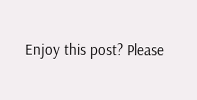Enjoy this post? Please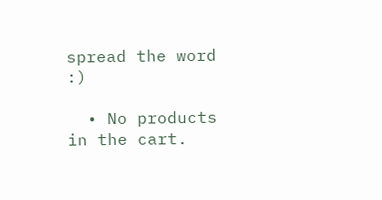spread the word :)

  • No products in the cart.